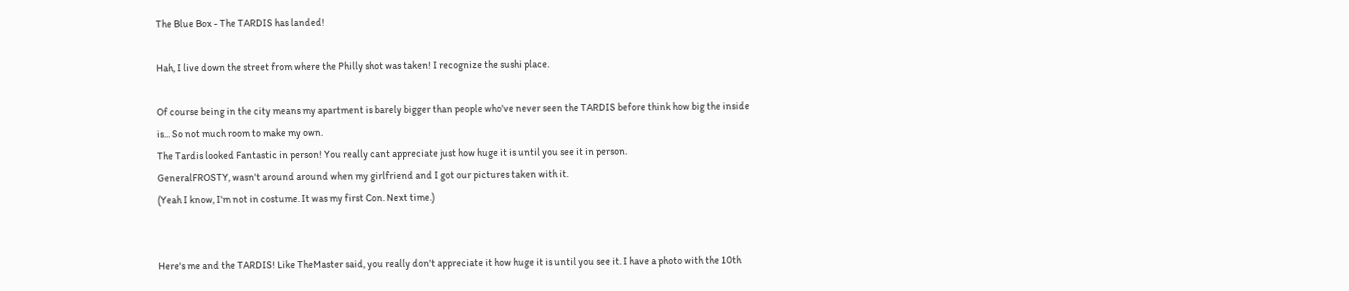The Blue Box - The TARDIS has landed!

Hah, I live down the street from where the Philly shot was taken! I recognize the sushi place.

Of course being in the city means my apartment is barely bigger than people who've never seen the TARDIS before think how big the inside is... So not much room to make my own.
The Tardis looked Fantastic in person! You really cant appreciate just how huge it is until you see it in person.
GeneralFROSTY, wasn't around around when my girlfriend and I got our pictures taken with it.
(Yeah I know, I'm not in costume. It was my first Con. Next time.)


Here's me and the TARDIS! Like TheMaster said, you really don't appreciate it how huge it is until you see it. I have a photo with the 10th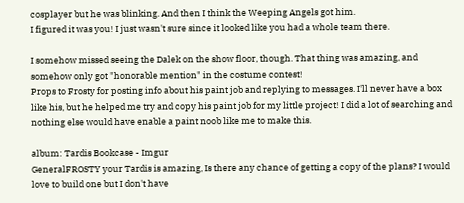cosplayer but he was blinking. And then I think the Weeping Angels got him.
I figured it was you! I just wasn't sure since it looked like you had a whole team there.

I somehow missed seeing the Dalek on the show floor, though. That thing was amazing, and somehow only got "honorable mention" in the costume contest!
Props to Frosty for posting info about his paint job and replying to messages. I'll never have a box like his, but he helped me try and copy his paint job for my little project! I did a lot of searching and nothing else would have enable a paint noob like me to make this.

album: Tardis Bookcase - Imgur
GeneralFROSTY your Tardis is amazing, Is there any chance of getting a copy of the plans? I would love to build one but I don't have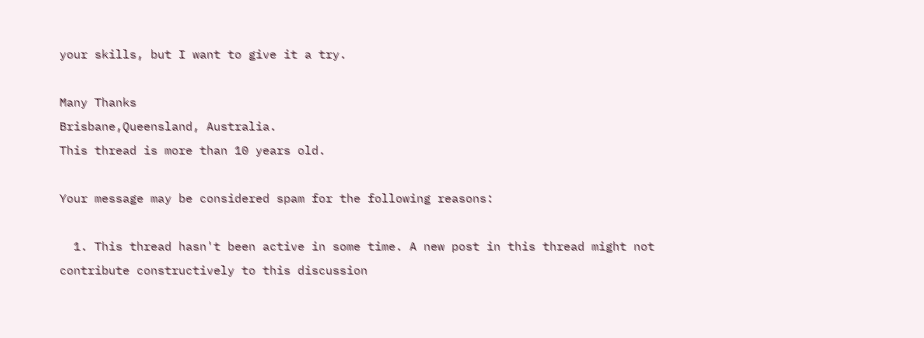your skills, but I want to give it a try.

Many Thanks
Brisbane,Queensland, Australia.
This thread is more than 10 years old.

Your message may be considered spam for the following reasons:

  1. This thread hasn't been active in some time. A new post in this thread might not contribute constructively to this discussion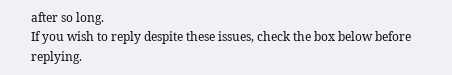after so long.
If you wish to reply despite these issues, check the box below before replying.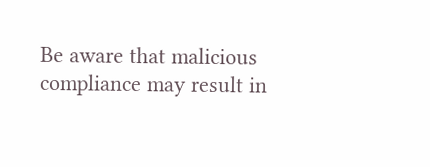Be aware that malicious compliance may result in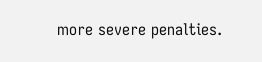more severe penalties.